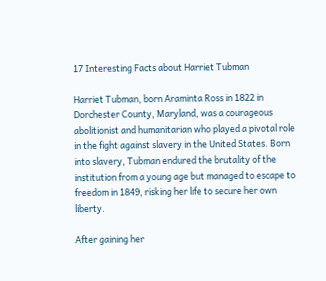17 Interesting Facts about Harriet Tubman

Harriet Tubman, born Araminta Ross in 1822 in Dorchester County, Maryland, was a courageous abolitionist and humanitarian who played a pivotal role in the fight against slavery in the United States. Born into slavery, Tubman endured the brutality of the institution from a young age but managed to escape to freedom in 1849, risking her life to secure her own liberty.

After gaining her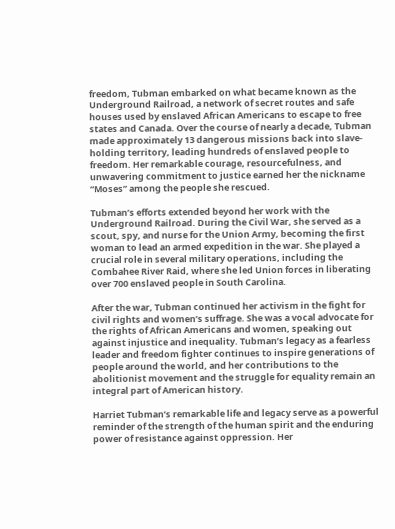freedom, Tubman embarked on what became known as the Underground Railroad, a network of secret routes and safe houses used by enslaved African Americans to escape to free states and Canada. Over the course of nearly a decade, Tubman made approximately 13 dangerous missions back into slave-holding territory, leading hundreds of enslaved people to freedom. Her remarkable courage, resourcefulness, and unwavering commitment to justice earned her the nickname “Moses” among the people she rescued.

Tubman’s efforts extended beyond her work with the Underground Railroad. During the Civil War, she served as a scout, spy, and nurse for the Union Army, becoming the first woman to lead an armed expedition in the war. She played a crucial role in several military operations, including the Combahee River Raid, where she led Union forces in liberating over 700 enslaved people in South Carolina.

After the war, Tubman continued her activism in the fight for civil rights and women’s suffrage. She was a vocal advocate for the rights of African Americans and women, speaking out against injustice and inequality. Tubman’s legacy as a fearless leader and freedom fighter continues to inspire generations of people around the world, and her contributions to the abolitionist movement and the struggle for equality remain an integral part of American history.

Harriet Tubman’s remarkable life and legacy serve as a powerful reminder of the strength of the human spirit and the enduring power of resistance against oppression. Her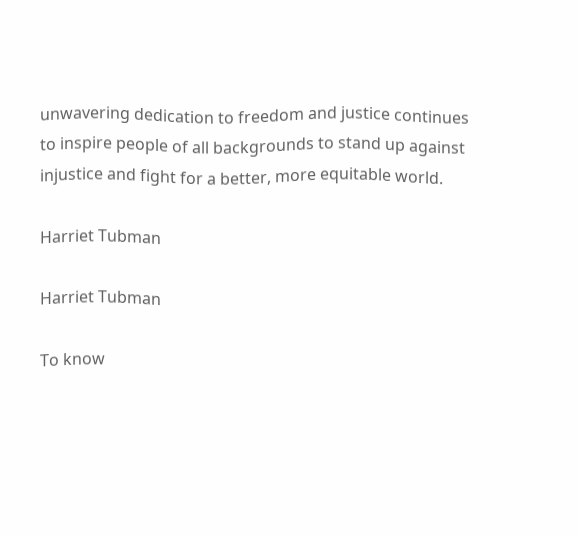unwavering dedication to freedom and justice continues to inspire people of all backgrounds to stand up against injustice and fight for a better, more equitable world.

Harriet Tubman

Harriet Tubman

To know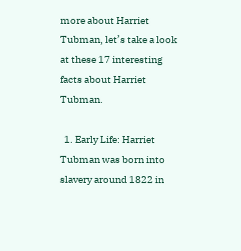more about Harriet Tubman, let’s take a look at these 17 interesting facts about Harriet Tubman.

  1. Early Life: Harriet Tubman was born into slavery around 1822 in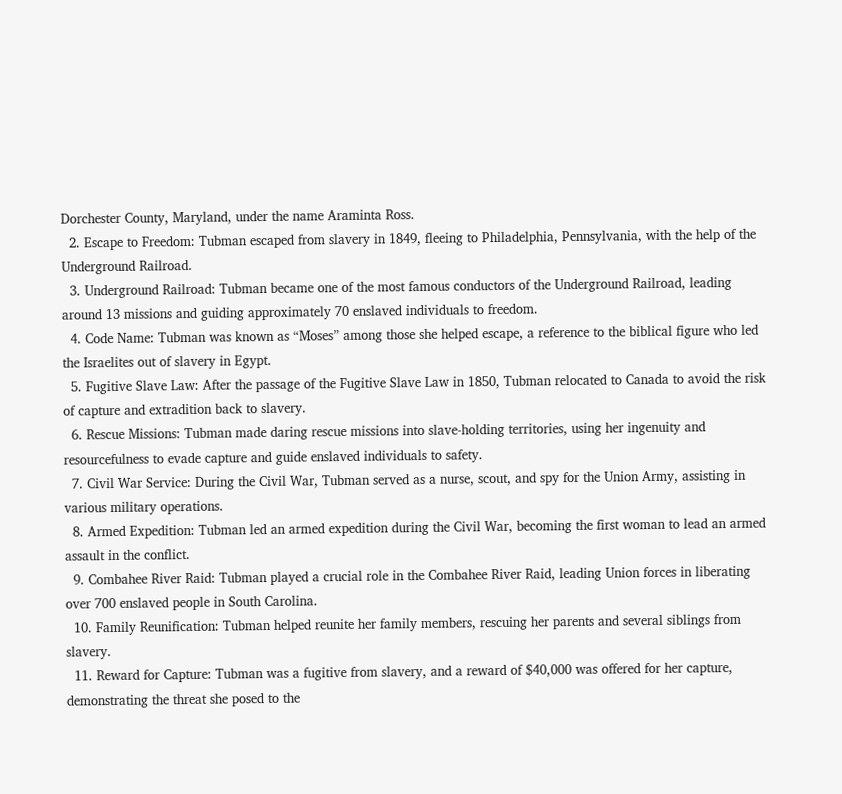Dorchester County, Maryland, under the name Araminta Ross.
  2. Escape to Freedom: Tubman escaped from slavery in 1849, fleeing to Philadelphia, Pennsylvania, with the help of the Underground Railroad.
  3. Underground Railroad: Tubman became one of the most famous conductors of the Underground Railroad, leading around 13 missions and guiding approximately 70 enslaved individuals to freedom.
  4. Code Name: Tubman was known as “Moses” among those she helped escape, a reference to the biblical figure who led the Israelites out of slavery in Egypt.
  5. Fugitive Slave Law: After the passage of the Fugitive Slave Law in 1850, Tubman relocated to Canada to avoid the risk of capture and extradition back to slavery.
  6. Rescue Missions: Tubman made daring rescue missions into slave-holding territories, using her ingenuity and resourcefulness to evade capture and guide enslaved individuals to safety.
  7. Civil War Service: During the Civil War, Tubman served as a nurse, scout, and spy for the Union Army, assisting in various military operations.
  8. Armed Expedition: Tubman led an armed expedition during the Civil War, becoming the first woman to lead an armed assault in the conflict.
  9. Combahee River Raid: Tubman played a crucial role in the Combahee River Raid, leading Union forces in liberating over 700 enslaved people in South Carolina.
  10. Family Reunification: Tubman helped reunite her family members, rescuing her parents and several siblings from slavery.
  11. Reward for Capture: Tubman was a fugitive from slavery, and a reward of $40,000 was offered for her capture, demonstrating the threat she posed to the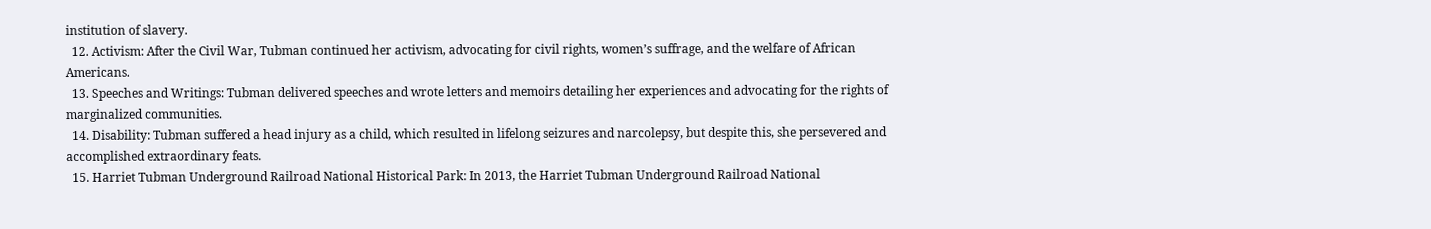institution of slavery.
  12. Activism: After the Civil War, Tubman continued her activism, advocating for civil rights, women’s suffrage, and the welfare of African Americans.
  13. Speeches and Writings: Tubman delivered speeches and wrote letters and memoirs detailing her experiences and advocating for the rights of marginalized communities.
  14. Disability: Tubman suffered a head injury as a child, which resulted in lifelong seizures and narcolepsy, but despite this, she persevered and accomplished extraordinary feats.
  15. Harriet Tubman Underground Railroad National Historical Park: In 2013, the Harriet Tubman Underground Railroad National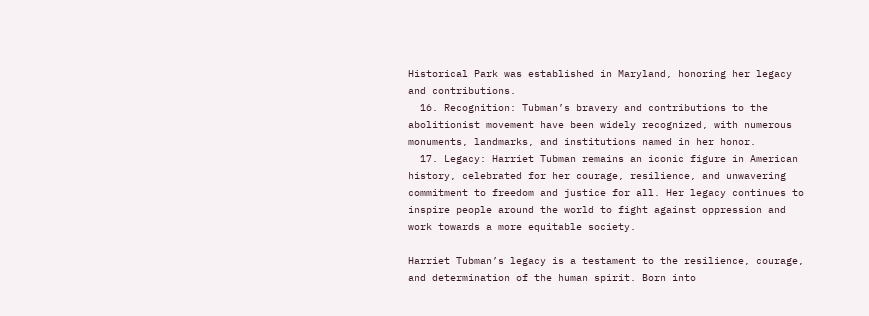Historical Park was established in Maryland, honoring her legacy and contributions.
  16. Recognition: Tubman’s bravery and contributions to the abolitionist movement have been widely recognized, with numerous monuments, landmarks, and institutions named in her honor.
  17. Legacy: Harriet Tubman remains an iconic figure in American history, celebrated for her courage, resilience, and unwavering commitment to freedom and justice for all. Her legacy continues to inspire people around the world to fight against oppression and work towards a more equitable society.

Harriet Tubman’s legacy is a testament to the resilience, courage, and determination of the human spirit. Born into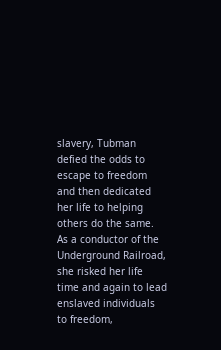slavery, Tubman defied the odds to escape to freedom and then dedicated her life to helping others do the same. As a conductor of the Underground Railroad, she risked her life time and again to lead enslaved individuals to freedom,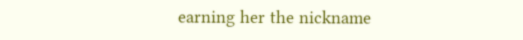earning her the nickname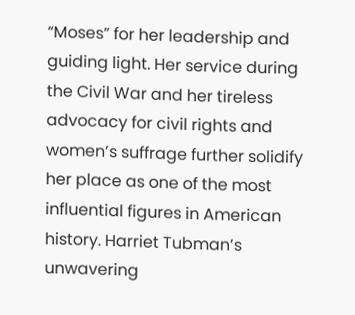“Moses” for her leadership and guiding light. Her service during the Civil War and her tireless advocacy for civil rights and women’s suffrage further solidify her place as one of the most influential figures in American history. Harriet Tubman’s unwavering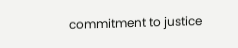commitment to justice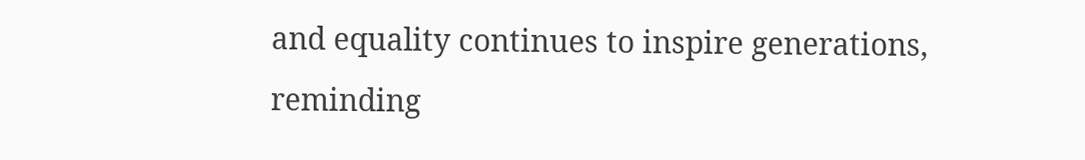and equality continues to inspire generations, reminding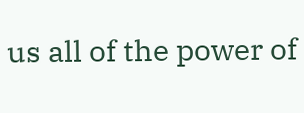us all of the power of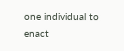one individual to enact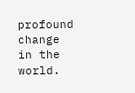profound change in the world.